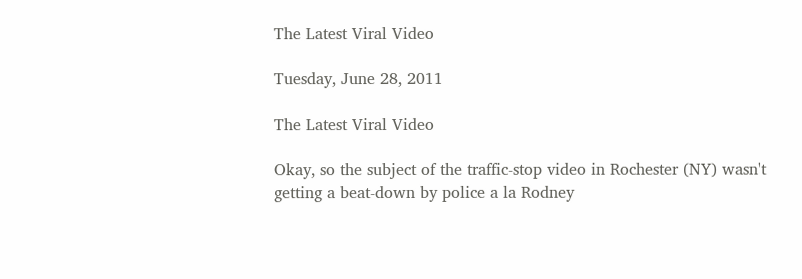The Latest Viral Video

Tuesday, June 28, 2011

The Latest Viral Video

Okay, so the subject of the traffic-stop video in Rochester (NY) wasn't getting a beat-down by police a la Rodney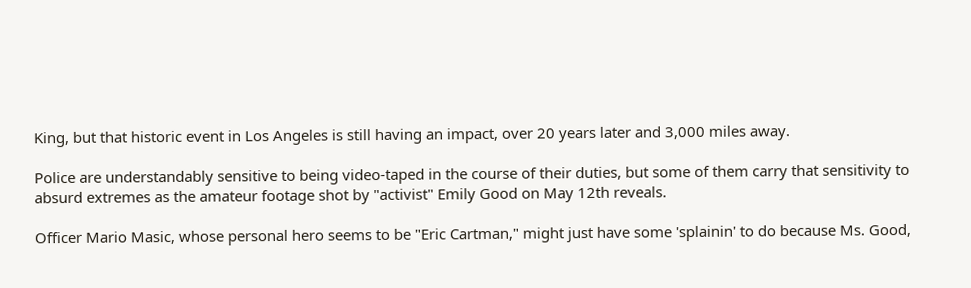King, but that historic event in Los Angeles is still having an impact, over 20 years later and 3,000 miles away.

Police are understandably sensitive to being video-taped in the course of their duties, but some of them carry that sensitivity to absurd extremes as the amateur footage shot by "activist" Emily Good on May 12th reveals.

Officer Mario Masic, whose personal hero seems to be "Eric Cartman," might just have some 'splainin' to do because Ms. Good,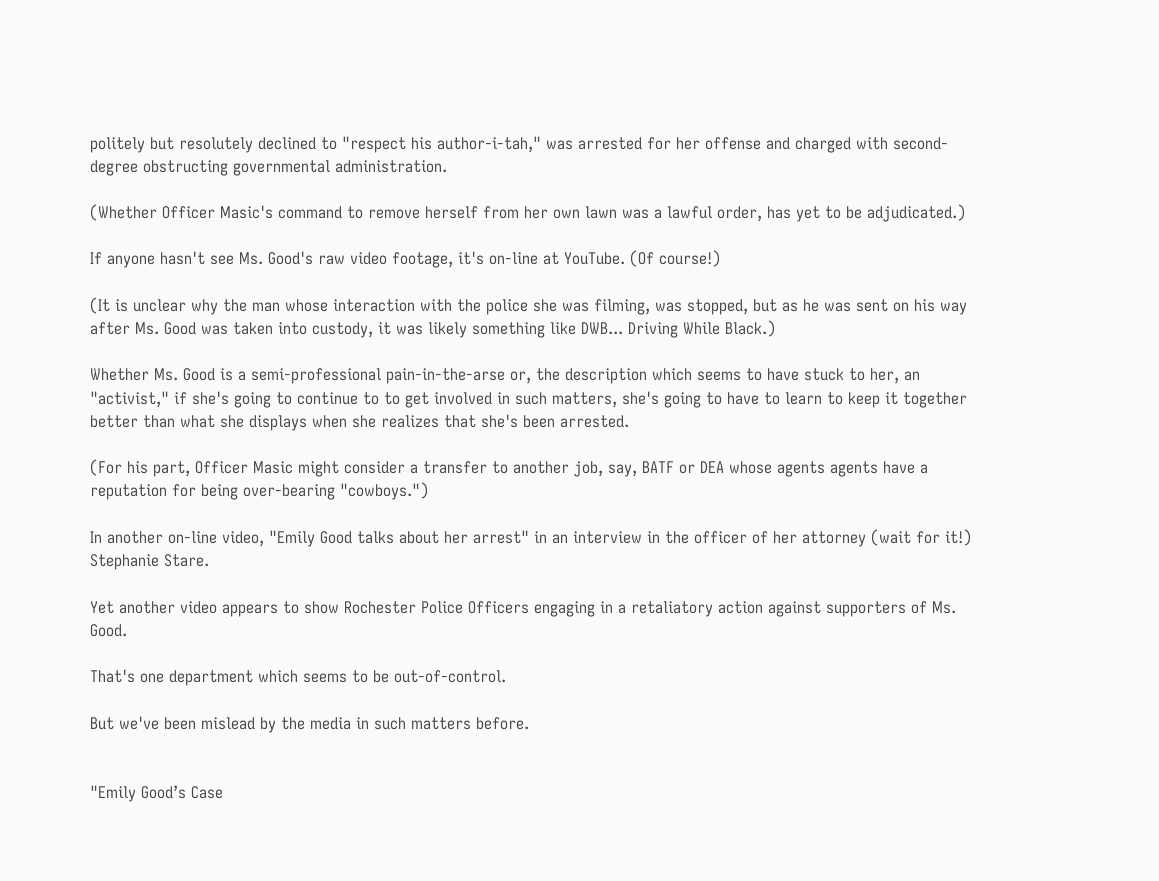politely but resolutely declined to "respect his author-i-tah," was arrested for her offense and charged with second-degree obstructing governmental administration.

(Whether Officer Masic's command to remove herself from her own lawn was a lawful order, has yet to be adjudicated.)

If anyone hasn't see Ms. Good's raw video footage, it's on-line at YouTube. (Of course!)

(It is unclear why the man whose interaction with the police she was filming, was stopped, but as he was sent on his way after Ms. Good was taken into custody, it was likely something like DWB... Driving While Black.)

Whether Ms. Good is a semi-professional pain-in-the-arse or, the description which seems to have stuck to her, an "activist," if she's going to continue to to get involved in such matters, she's going to have to learn to keep it together better than what she displays when she realizes that she's been arrested.

(For his part, Officer Masic might consider a transfer to another job, say, BATF or DEA whose agents agents have a reputation for being over-bearing "cowboys.")

In another on-line video, "Emily Good talks about her arrest" in an interview in the officer of her attorney (wait for it!) Stephanie Stare.

Yet another video appears to show Rochester Police Officers engaging in a retaliatory action against supporters of Ms. Good.

That's one department which seems to be out-of-control.

But we've been mislead by the media in such matters before.


"Emily Good’s Case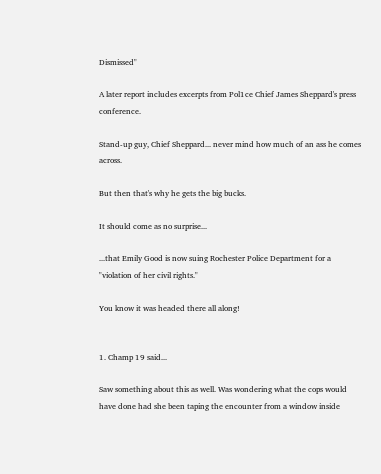Dismissed"

A later report includes excerpts from Pol1ce Chief James Sheppard's press conference.

Stand-up guy, Chief Sheppard... never mind how much of an ass he comes across.

But then that's why he gets the big bucks.

It should come as no surprise...

...that Emily Good is now suing Rochester Police Department for a "violation of her civil rights."

You know it was headed there all along!


1. Champ 19 said...

Saw something about this as well. Was wondering what the cops would have done had she been taping the encounter from a window inside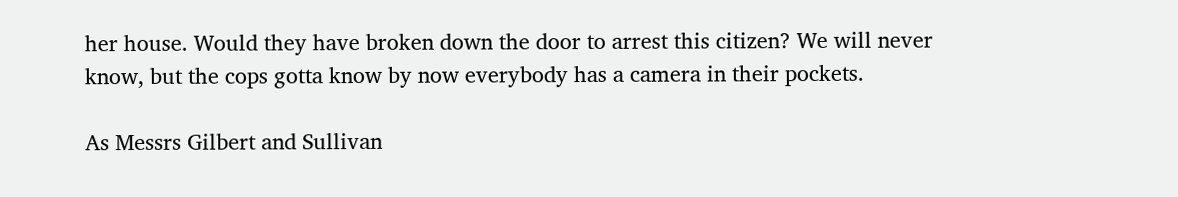her house. Would they have broken down the door to arrest this citizen? We will never know, but the cops gotta know by now everybody has a camera in their pockets.

As Messrs Gilbert and Sullivan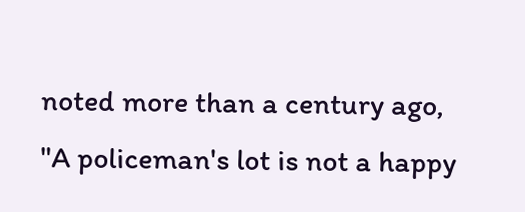noted more than a century ago, "A policeman's lot is not a happy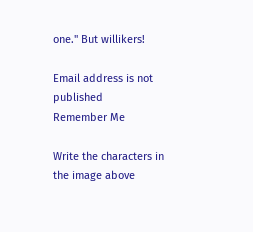one." But willikers!

Email address is not published
Remember Me

Write the characters in the image above